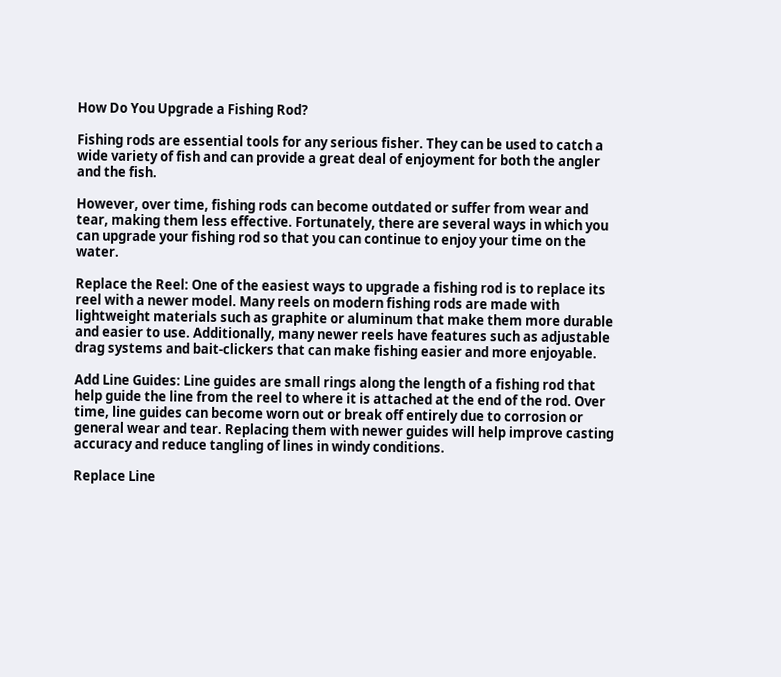How Do You Upgrade a Fishing Rod?

Fishing rods are essential tools for any serious fisher. They can be used to catch a wide variety of fish and can provide a great deal of enjoyment for both the angler and the fish.

However, over time, fishing rods can become outdated or suffer from wear and tear, making them less effective. Fortunately, there are several ways in which you can upgrade your fishing rod so that you can continue to enjoy your time on the water.

Replace the Reel: One of the easiest ways to upgrade a fishing rod is to replace its reel with a newer model. Many reels on modern fishing rods are made with lightweight materials such as graphite or aluminum that make them more durable and easier to use. Additionally, many newer reels have features such as adjustable drag systems and bait-clickers that can make fishing easier and more enjoyable.

Add Line Guides: Line guides are small rings along the length of a fishing rod that help guide the line from the reel to where it is attached at the end of the rod. Over time, line guides can become worn out or break off entirely due to corrosion or general wear and tear. Replacing them with newer guides will help improve casting accuracy and reduce tangling of lines in windy conditions.

Replace Line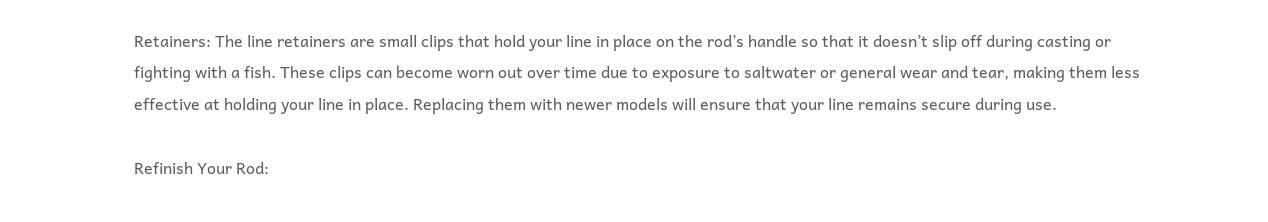Retainers: The line retainers are small clips that hold your line in place on the rod’s handle so that it doesn’t slip off during casting or fighting with a fish. These clips can become worn out over time due to exposure to saltwater or general wear and tear, making them less effective at holding your line in place. Replacing them with newer models will ensure that your line remains secure during use.

Refinish Your Rod: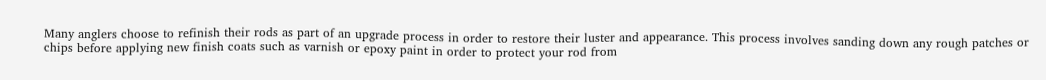Many anglers choose to refinish their rods as part of an upgrade process in order to restore their luster and appearance. This process involves sanding down any rough patches or chips before applying new finish coats such as varnish or epoxy paint in order to protect your rod from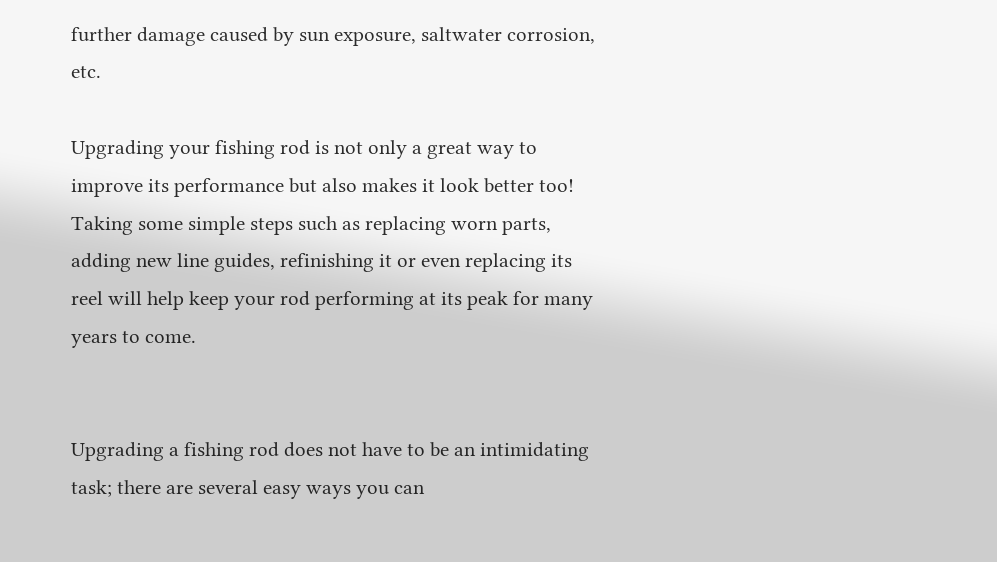further damage caused by sun exposure, saltwater corrosion, etc.

Upgrading your fishing rod is not only a great way to improve its performance but also makes it look better too! Taking some simple steps such as replacing worn parts, adding new line guides, refinishing it or even replacing its reel will help keep your rod performing at its peak for many years to come.


Upgrading a fishing rod does not have to be an intimidating task; there are several easy ways you can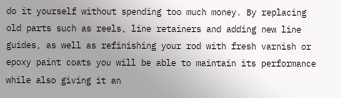do it yourself without spending too much money. By replacing old parts such as reels, line retainers and adding new line guides, as well as refinishing your rod with fresh varnish or epoxy paint coats you will be able to maintain its performance while also giving it an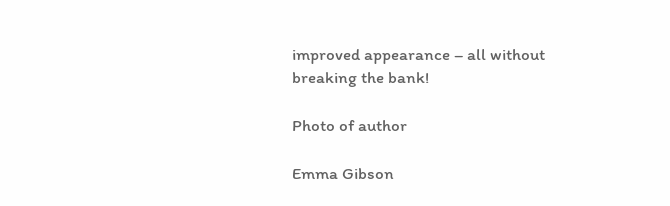improved appearance – all without breaking the bank!

Photo of author

Emma Gibson